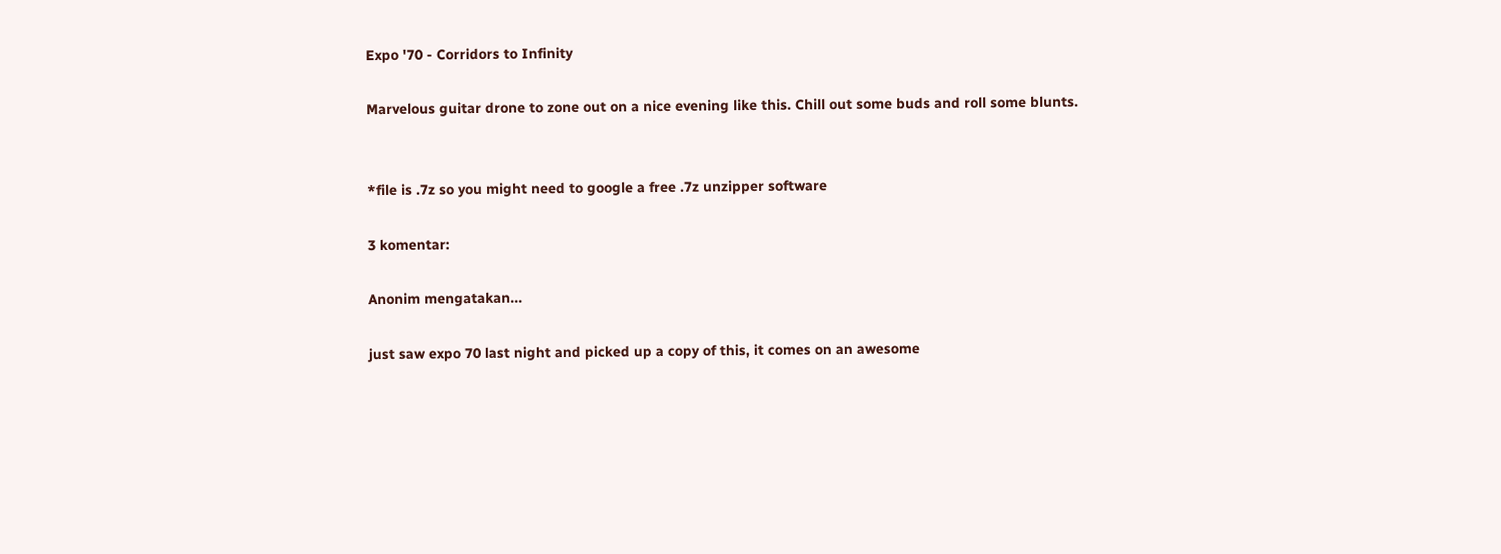Expo '70 - Corridors to Infinity

Marvelous guitar drone to zone out on a nice evening like this. Chill out some buds and roll some blunts.


*file is .7z so you might need to google a free .7z unzipper software

3 komentar:

Anonim mengatakan...

just saw expo 70 last night and picked up a copy of this, it comes on an awesome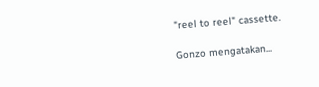"reel to reel" cassette.

Gonzo mengatakan...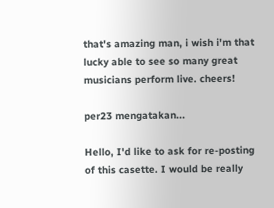that's amazing man, i wish i'm that lucky able to see so many great musicians perform live. cheers!

per23 mengatakan...

Hello, I'd like to ask for re-posting of this casette. I would be really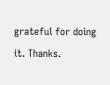grateful for doing it. Thanks.